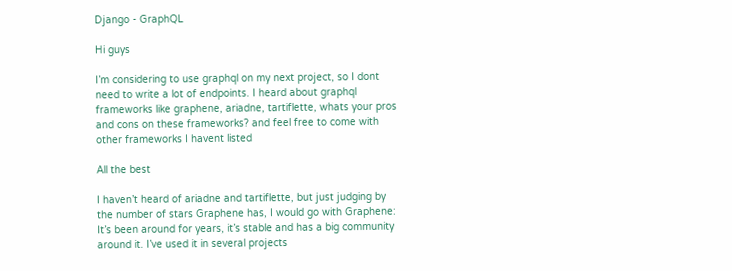Django - GraphQL

Hi guys

I’m considering to use graphql on my next project, so I dont need to write a lot of endpoints. I heard about graphql frameworks like graphene, ariadne, tartiflette, whats your pros and cons on these frameworks? and feel free to come with other frameworks I havent listed

All the best

I haven’t heard of ariadne and tartiflette, but just judging by the number of stars Graphene has, I would go with Graphene: It’s been around for years, it’s stable and has a big community around it. I’ve used it in several projects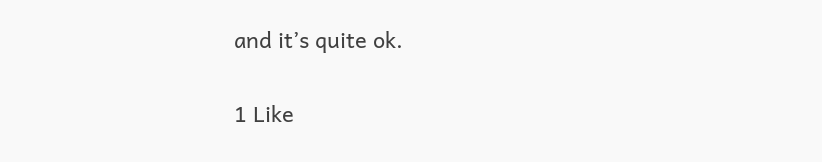and it’s quite ok.

1 Like